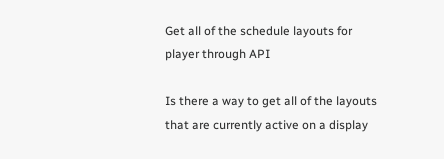Get all of the schedule layouts for player through API

Is there a way to get all of the layouts that are currently active on a display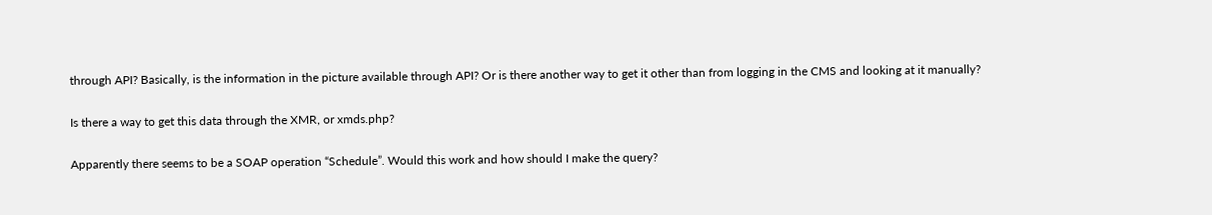through API? Basically, is the information in the picture available through API? Or is there another way to get it other than from logging in the CMS and looking at it manually?

Is there a way to get this data through the XMR, or xmds.php?

Apparently there seems to be a SOAP operation “Schedule”. Would this work and how should I make the query?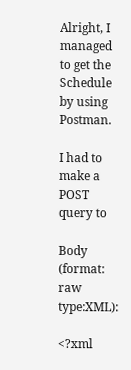Alright, I managed to get the Schedule by using Postman.

I had to make a POST query to

Body (format: raw type:XML):

<?xml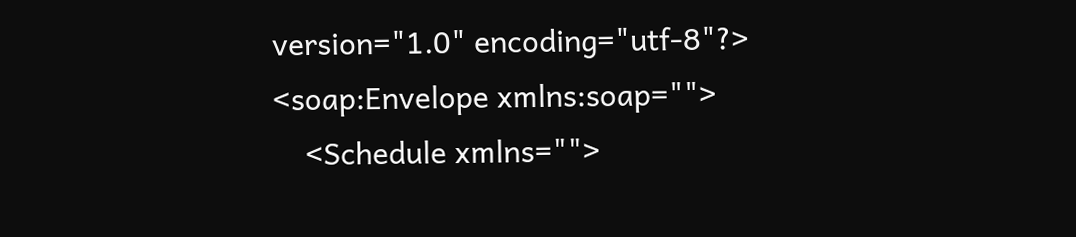version="1.0" encoding="utf-8"?>
<soap:Envelope xmlns:soap="">
    <Schedule xmlns="">